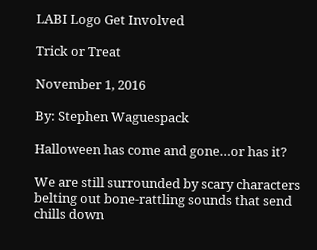LABI Logo Get Involved

Trick or Treat

November 1, 2016

By: Stephen Waguespack

Halloween has come and gone…or has it?

We are still surrounded by scary characters belting out bone-rattling sounds that send chills down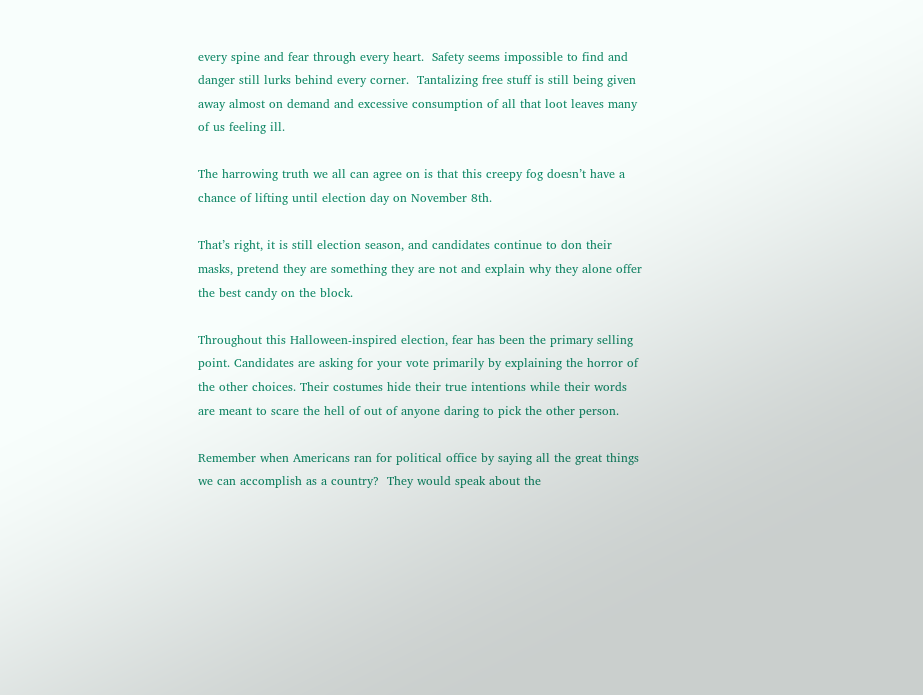every spine and fear through every heart.  Safety seems impossible to find and danger still lurks behind every corner.  Tantalizing free stuff is still being given away almost on demand and excessive consumption of all that loot leaves many of us feeling ill.

The harrowing truth we all can agree on is that this creepy fog doesn’t have a chance of lifting until election day on November 8th.

That’s right, it is still election season, and candidates continue to don their masks, pretend they are something they are not and explain why they alone offer the best candy on the block.

Throughout this Halloween-inspired election, fear has been the primary selling point. Candidates are asking for your vote primarily by explaining the horror of the other choices. Their costumes hide their true intentions while their words are meant to scare the hell of out of anyone daring to pick the other person.

Remember when Americans ran for political office by saying all the great things we can accomplish as a country?  They would speak about the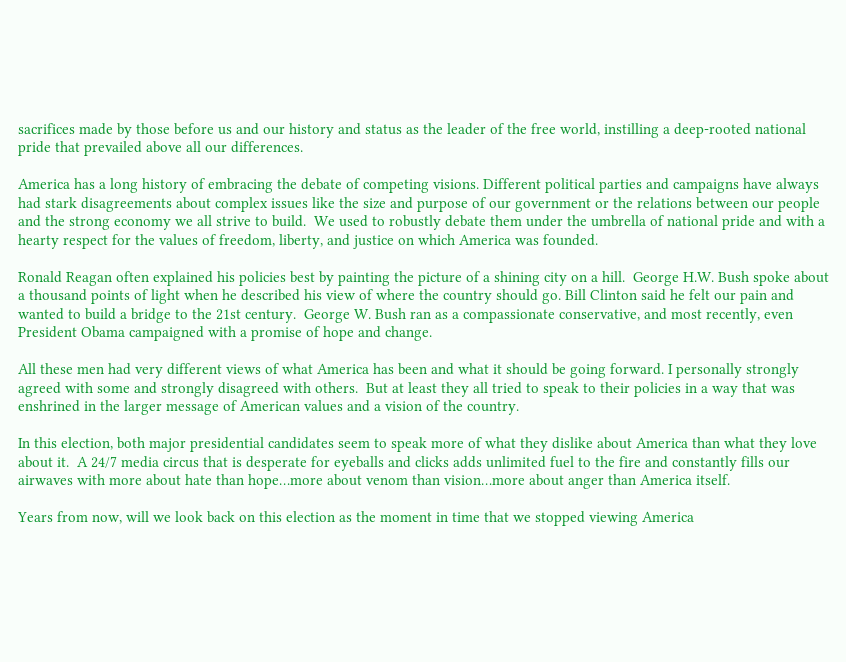sacrifices made by those before us and our history and status as the leader of the free world, instilling a deep-rooted national pride that prevailed above all our differences.

America has a long history of embracing the debate of competing visions. Different political parties and campaigns have always had stark disagreements about complex issues like the size and purpose of our government or the relations between our people and the strong economy we all strive to build.  We used to robustly debate them under the umbrella of national pride and with a hearty respect for the values of freedom, liberty, and justice on which America was founded.

Ronald Reagan often explained his policies best by painting the picture of a shining city on a hill.  George H.W. Bush spoke about a thousand points of light when he described his view of where the country should go. Bill Clinton said he felt our pain and wanted to build a bridge to the 21st century.  George W. Bush ran as a compassionate conservative, and most recently, even President Obama campaigned with a promise of hope and change.

All these men had very different views of what America has been and what it should be going forward. I personally strongly agreed with some and strongly disagreed with others.  But at least they all tried to speak to their policies in a way that was enshrined in the larger message of American values and a vision of the country.

In this election, both major presidential candidates seem to speak more of what they dislike about America than what they love about it.  A 24/7 media circus that is desperate for eyeballs and clicks adds unlimited fuel to the fire and constantly fills our airwaves with more about hate than hope…more about venom than vision…more about anger than America itself.

Years from now, will we look back on this election as the moment in time that we stopped viewing America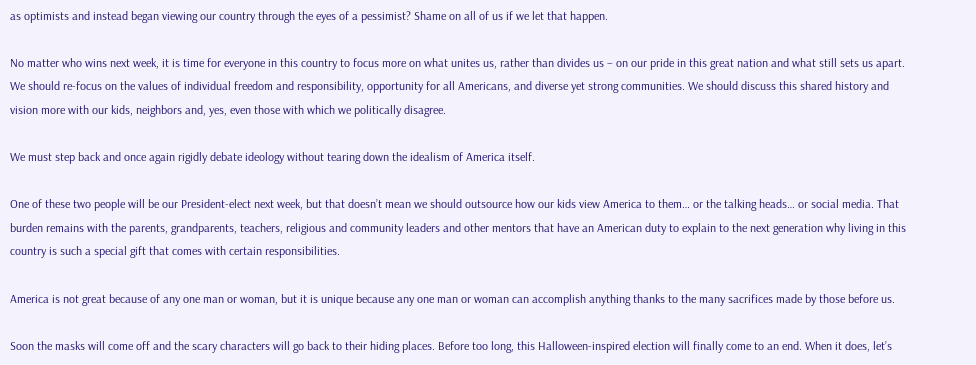as optimists and instead began viewing our country through the eyes of a pessimist? Shame on all of us if we let that happen.

No matter who wins next week, it is time for everyone in this country to focus more on what unites us, rather than divides us – on our pride in this great nation and what still sets us apart. We should re-focus on the values of individual freedom and responsibility, opportunity for all Americans, and diverse yet strong communities. We should discuss this shared history and vision more with our kids, neighbors and, yes, even those with which we politically disagree.

We must step back and once again rigidly debate ideology without tearing down the idealism of America itself.

One of these two people will be our President-elect next week, but that doesn’t mean we should outsource how our kids view America to them… or the talking heads… or social media. That burden remains with the parents, grandparents, teachers, religious and community leaders and other mentors that have an American duty to explain to the next generation why living in this country is such a special gift that comes with certain responsibilities.

America is not great because of any one man or woman, but it is unique because any one man or woman can accomplish anything thanks to the many sacrifices made by those before us.

Soon the masks will come off and the scary characters will go back to their hiding places. Before too long, this Halloween-inspired election will finally come to an end. When it does, let’s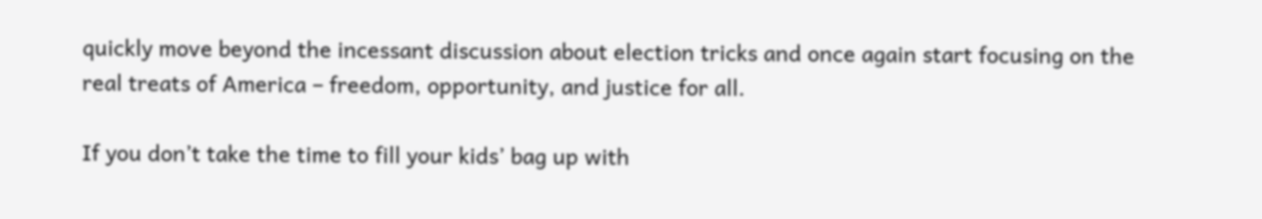quickly move beyond the incessant discussion about election tricks and once again start focusing on the real treats of America – freedom, opportunity, and justice for all.

If you don’t take the time to fill your kids’ bag up with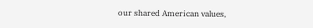our shared American values,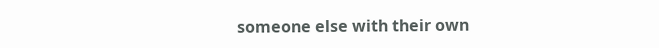someone else with their own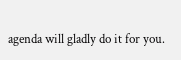agenda will gladly do it for you.